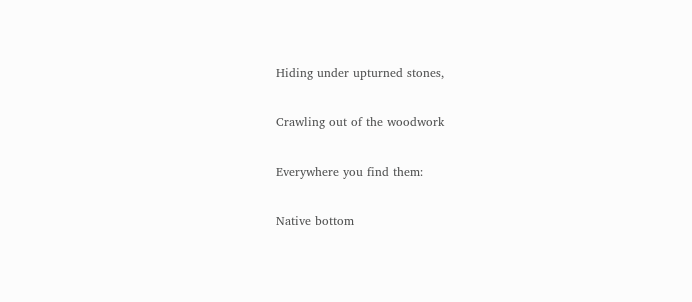Hiding under upturned stones,

Crawling out of the woodwork

Everywhere you find them:

Native bottom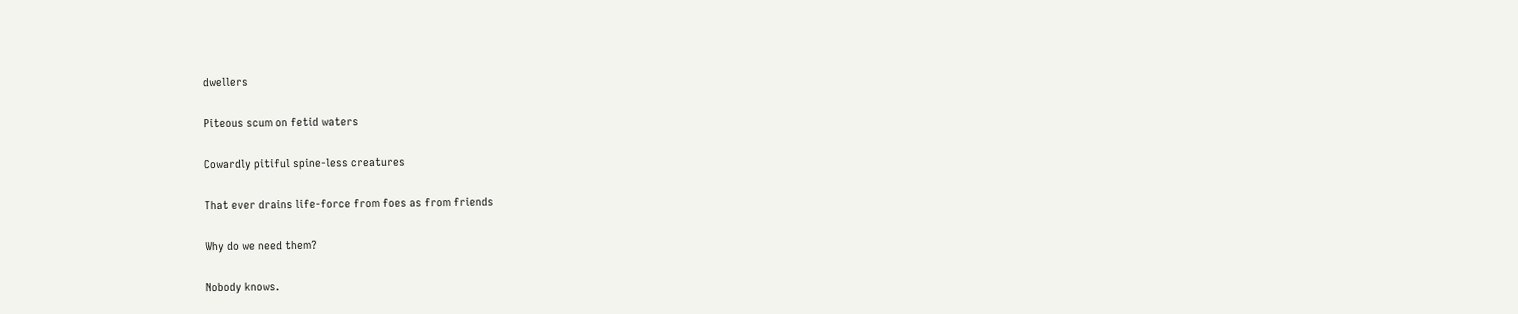dwellers

Piteous scum on fetid waters

Cowardly pitiful spine-less creatures

That ever drains life-force from foes as from friends

Why do we need them?

Nobody knows.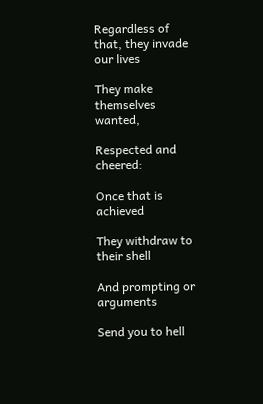Regardless of that, they invade our lives

They make themselves wanted,

Respected and cheered:

Once that is achieved

They withdraw to their shell

And prompting or arguments

Send you to hell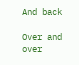And back

Over and over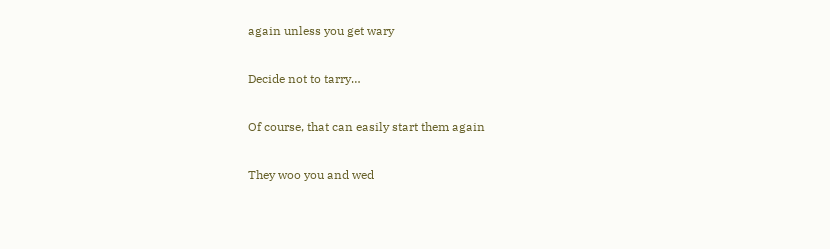again unless you get wary

Decide not to tarry…

Of course, that can easily start them again

They woo you and wed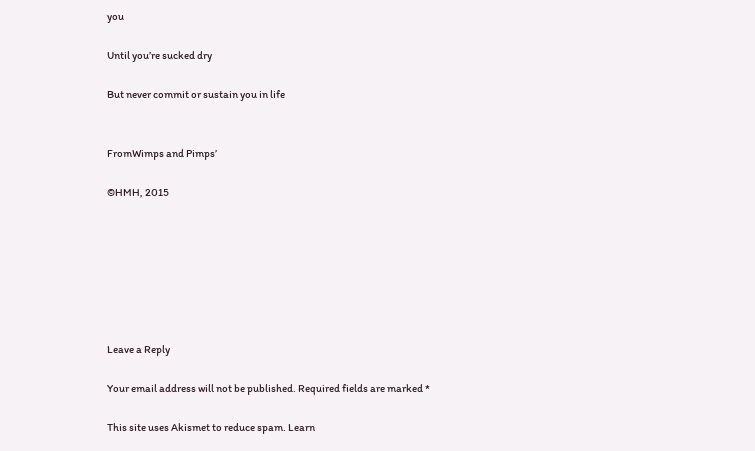you

Until you’re sucked dry

But never commit or sustain you in life


FromWimps and Pimps’

©HMH, 2015







Leave a Reply

Your email address will not be published. Required fields are marked *

This site uses Akismet to reduce spam. Learn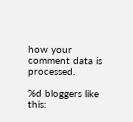how your comment data is processed.

%d bloggers like this: